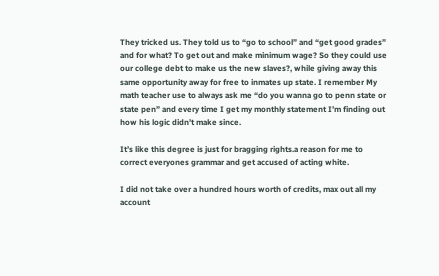They tricked us. They told us to “go to school” and “get good grades” and for what? To get out and make minimum wage? So they could use our college debt to make us the new slaves?, while giving away this same opportunity away for free to inmates up state. I remember My math teacher use to always ask me “do you wanna go to penn state or state pen” and every time I get my monthly statement I’m finding out how his logic didn’t make since.

It’s like this degree is just for bragging rights.a reason for me to correct everyones grammar and get accused of acting white.

I did not take over a hundred hours worth of credits, max out all my account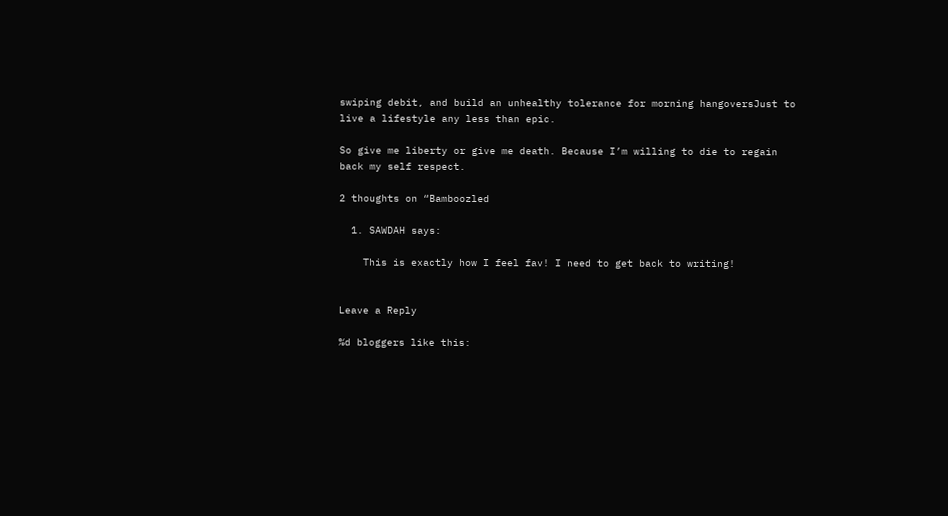swiping debit, and build an unhealthy tolerance for morning hangoversJust to live a lifestyle any less than epic.

So give me liberty or give me death. Because I’m willing to die to regain back my self respect.

2 thoughts on “Bamboozled

  1. SAWDAH says:

    This is exactly how I feel fav! I need to get back to writing!


Leave a Reply

%d bloggers like this: